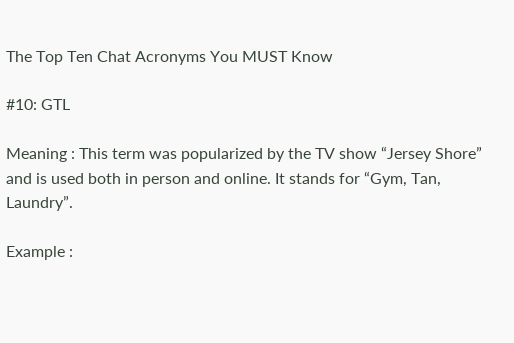The Top Ten Chat Acronyms You MUST Know

#10: GTL

Meaning : This term was popularized by the TV show “Jersey Shore” and is used both in person and online. It stands for “Gym, Tan, Laundry”.

Example :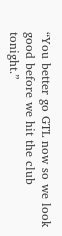“You better go GTL now so we look good before we hit the club tonight.”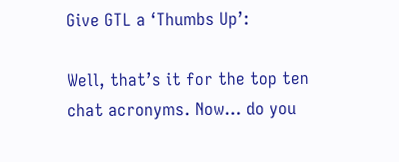Give GTL a ‘Thumbs Up’:

Well, that’s it for the top ten chat acronyms. Now… do you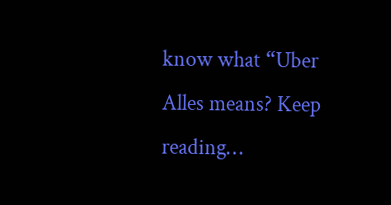know what “Uber Alles means? Keep reading…